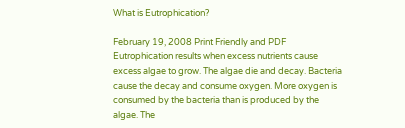What is Eutrophication?

February 19, 2008 Print Friendly and PDF
Eutrophication results when excess nutrients cause excess algae to grow. The algae die and decay. Bacteria cause the decay and consume oxygen. More oxygen is consumed by the bacteria than is produced by the algae. The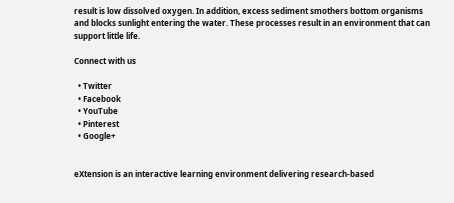result is low dissolved oxygen. In addition, excess sediment smothers bottom organisms and blocks sunlight entering the water. These processes result in an environment that can support little life.

Connect with us

  • Twitter
  • Facebook
  • YouTube
  • Pinterest
  • Google+


eXtension is an interactive learning environment delivering research-based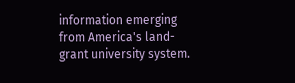information emerging from America's land-grant university system.